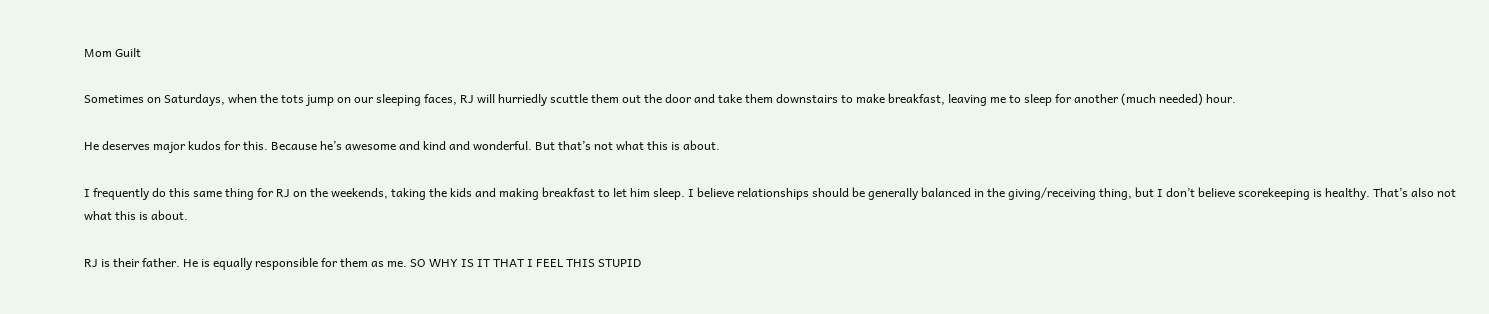Mom Guilt

Sometimes on Saturdays, when the tots jump on our sleeping faces, RJ will hurriedly scuttle them out the door and take them downstairs to make breakfast, leaving me to sleep for another (much needed) hour.

He deserves major kudos for this. Because he’s awesome and kind and wonderful. But that’s not what this is about.

I frequently do this same thing for RJ on the weekends, taking the kids and making breakfast to let him sleep. I believe relationships should be generally balanced in the giving/receiving thing, but I don’t believe scorekeeping is healthy. That’s also not what this is about.

RJ is their father. He is equally responsible for them as me. SO WHY IS IT THAT I FEEL THIS STUPID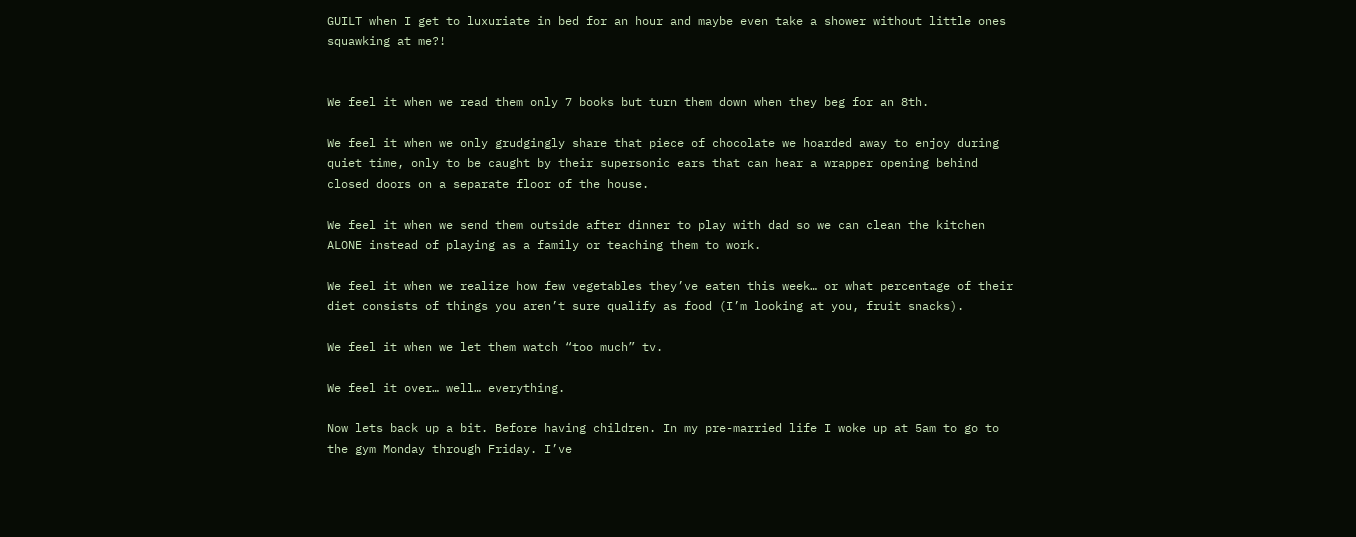GUILT when I get to luxuriate in bed for an hour and maybe even take a shower without little ones squawking at me?!


We feel it when we read them only 7 books but turn them down when they beg for an 8th.

We feel it when we only grudgingly share that piece of chocolate we hoarded away to enjoy during quiet time, only to be caught by their supersonic ears that can hear a wrapper opening behind closed doors on a separate floor of the house.

We feel it when we send them outside after dinner to play with dad so we can clean the kitchen ALONE instead of playing as a family or teaching them to work.

We feel it when we realize how few vegetables they’ve eaten this week… or what percentage of their diet consists of things you aren’t sure qualify as food (I’m looking at you, fruit snacks).

We feel it when we let them watch “too much” tv.

We feel it over… well… everything.

Now lets back up a bit. Before having children. In my pre-married life I woke up at 5am to go to the gym Monday through Friday. I’ve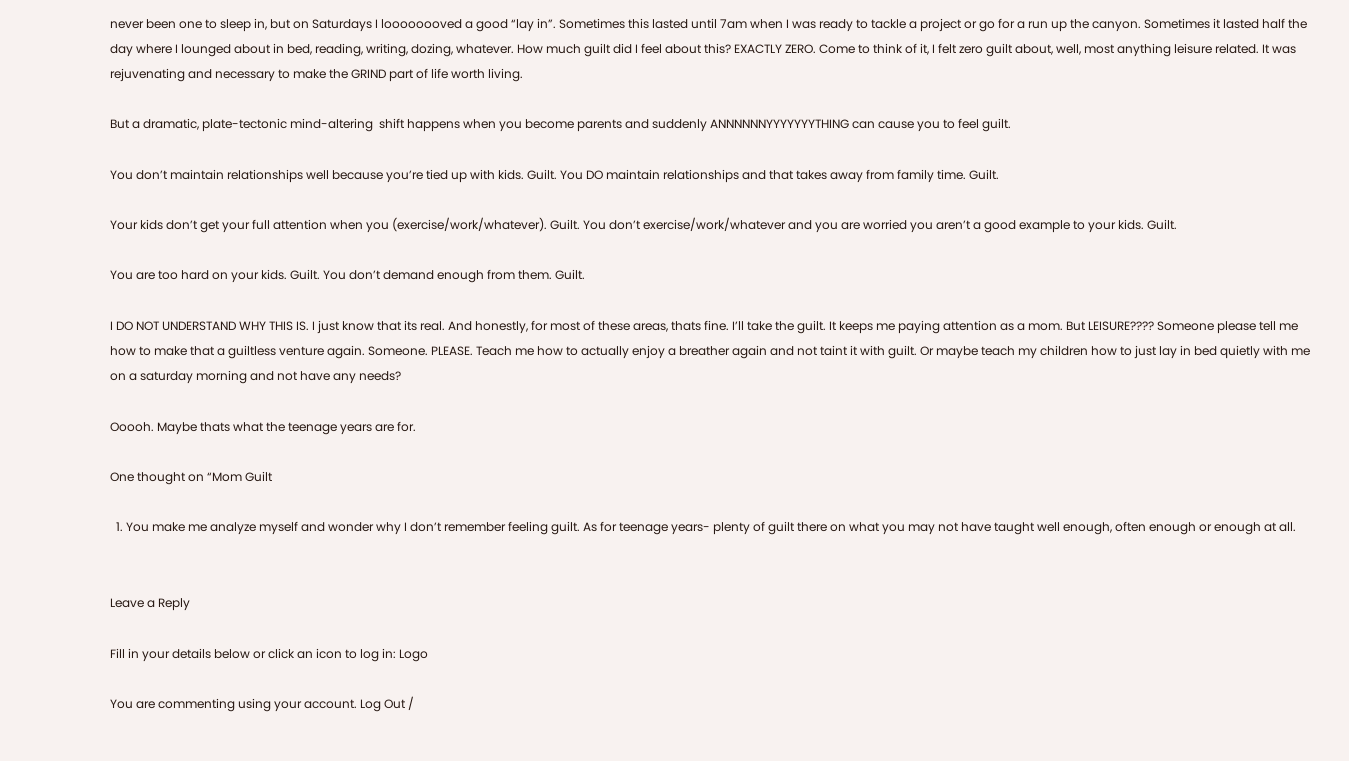never been one to sleep in, but on Saturdays I loooooooved a good “lay in”. Sometimes this lasted until 7am when I was ready to tackle a project or go for a run up the canyon. Sometimes it lasted half the day where I lounged about in bed, reading, writing, dozing, whatever. How much guilt did I feel about this? EXACTLY ZERO. Come to think of it, I felt zero guilt about, well, most anything leisure related. It was rejuvenating and necessary to make the GRIND part of life worth living.

But a dramatic, plate-tectonic mind-altering  shift happens when you become parents and suddenly ANNNNNNYYYYYYYTHING can cause you to feel guilt.

You don’t maintain relationships well because you’re tied up with kids. Guilt. You DO maintain relationships and that takes away from family time. Guilt.

Your kids don’t get your full attention when you (exercise/work/whatever). Guilt. You don’t exercise/work/whatever and you are worried you aren’t a good example to your kids. Guilt.

You are too hard on your kids. Guilt. You don’t demand enough from them. Guilt.

I DO NOT UNDERSTAND WHY THIS IS. I just know that its real. And honestly, for most of these areas, thats fine. I’ll take the guilt. It keeps me paying attention as a mom. But LEISURE???? Someone please tell me how to make that a guiltless venture again. Someone. PLEASE. Teach me how to actually enjoy a breather again and not taint it with guilt. Or maybe teach my children how to just lay in bed quietly with me on a saturday morning and not have any needs?

Ooooh. Maybe thats what the teenage years are for.

One thought on “Mom Guilt

  1. You make me analyze myself and wonder why I don’t remember feeling guilt. As for teenage years- plenty of guilt there on what you may not have taught well enough, often enough or enough at all.


Leave a Reply

Fill in your details below or click an icon to log in: Logo

You are commenting using your account. Log Out /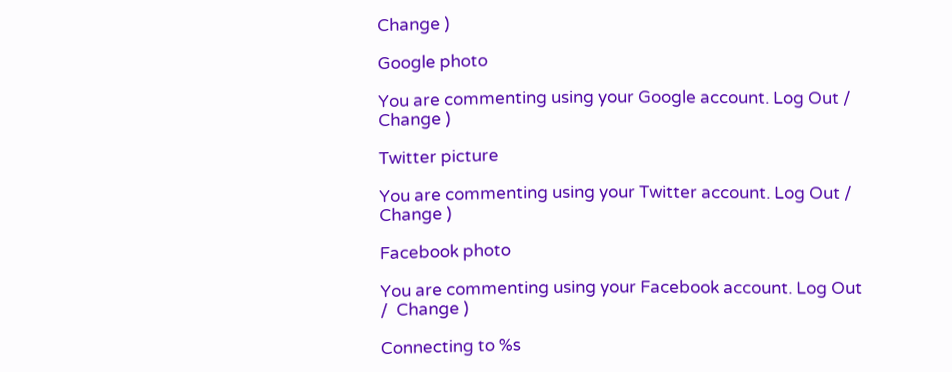Change )

Google photo

You are commenting using your Google account. Log Out /  Change )

Twitter picture

You are commenting using your Twitter account. Log Out /  Change )

Facebook photo

You are commenting using your Facebook account. Log Out /  Change )

Connecting to %s